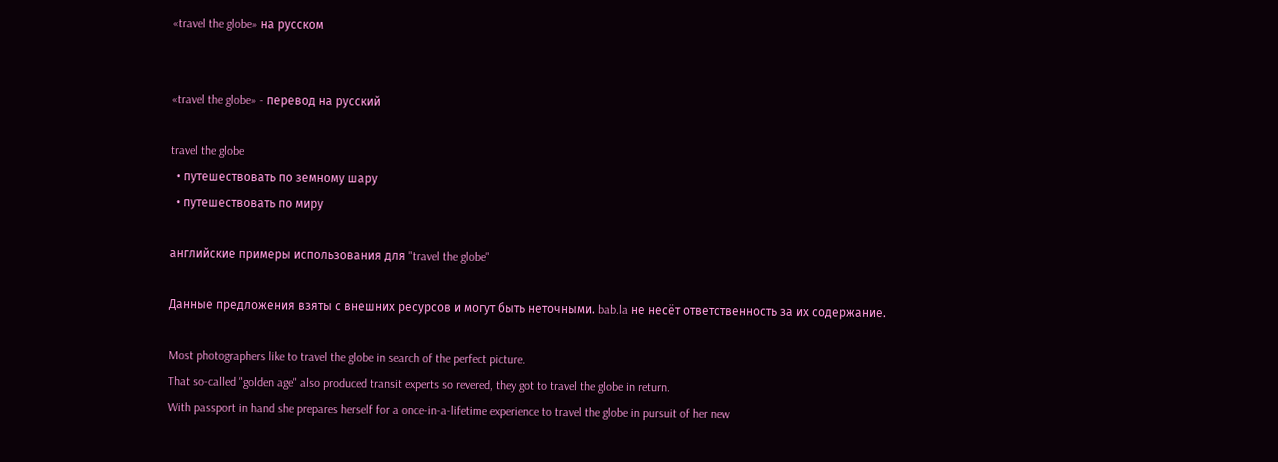«travel the globe» на русском


«travel the globe» - перевод на русский

travel the globe
  • путешествовать по земному шару
  • путешествовать по миру

английские примеры использования для "travel the globe"

Данные предложения взяты с внешних ресурсов и могут быть неточными. bab.la не несёт ответственность за их содержание.

Most photographers like to travel the globe in search of the perfect picture.
That so-called "golden age" also produced transit experts so revered, they got to travel the globe in return.
With passport in hand she prepares herself for a once-in-a-lifetime experience to travel the globe in pursuit of her new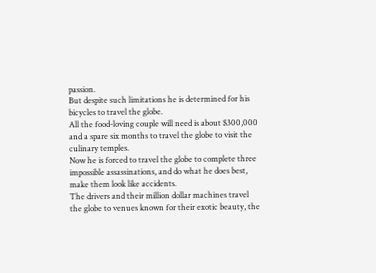passion.
But despite such limitations he is determined for his bicycles to travel the globe.
All the food-loving couple will need is about $300,000 and a spare six months to travel the globe to visit the culinary temples.
Now he is forced to travel the globe to complete three impossible assassinations, and do what he does best, make them look like accidents.
The drivers and their million dollar machines travel the globe to venues known for their exotic beauty, the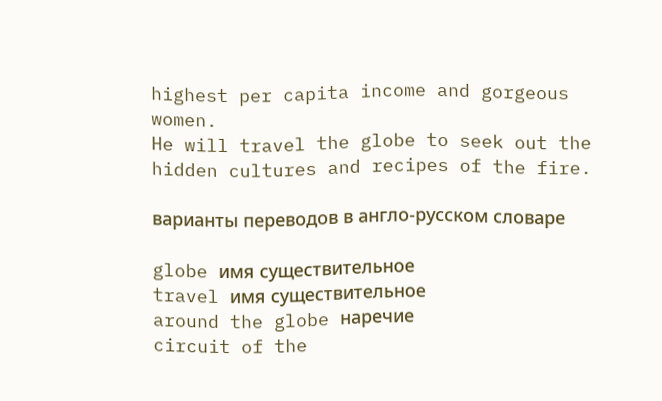highest per capita income and gorgeous women.
He will travel the globe to seek out the hidden cultures and recipes of the fire.

варианты переводов в англо-русском словаре

globe имя существительное
travel имя существительное
around the globe наречие
circuit of the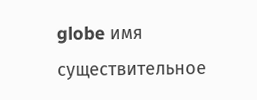globe имя существительное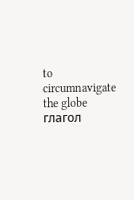to circumnavigate the globe глагол